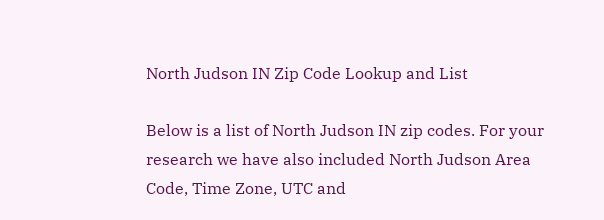North Judson IN Zip Code Lookup and List

Below is a list of North Judson IN zip codes. For your research we have also included North Judson Area Code, Time Zone, UTC and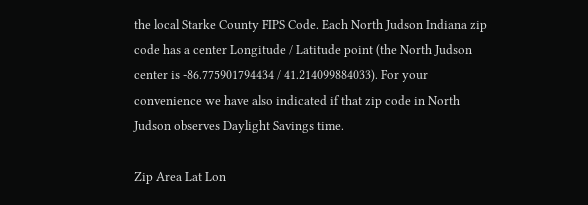the local Starke County FIPS Code. Each North Judson Indiana zip code has a center Longitude / Latitude point (the North Judson center is -86.775901794434 / 41.214099884033). For your convenience we have also indicated if that zip code in North Judson observes Daylight Savings time.

Zip Area Lat Lon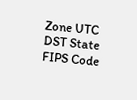Zone UTC DST State FIPS Code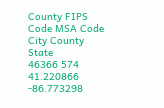County FIPS Code MSA Code City County State
46366 574 41.220866 -86.773298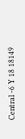Central -6 Y 18 18149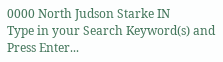0000 North Judson Starke IN
Type in your Search Keyword(s) and Press Enter...